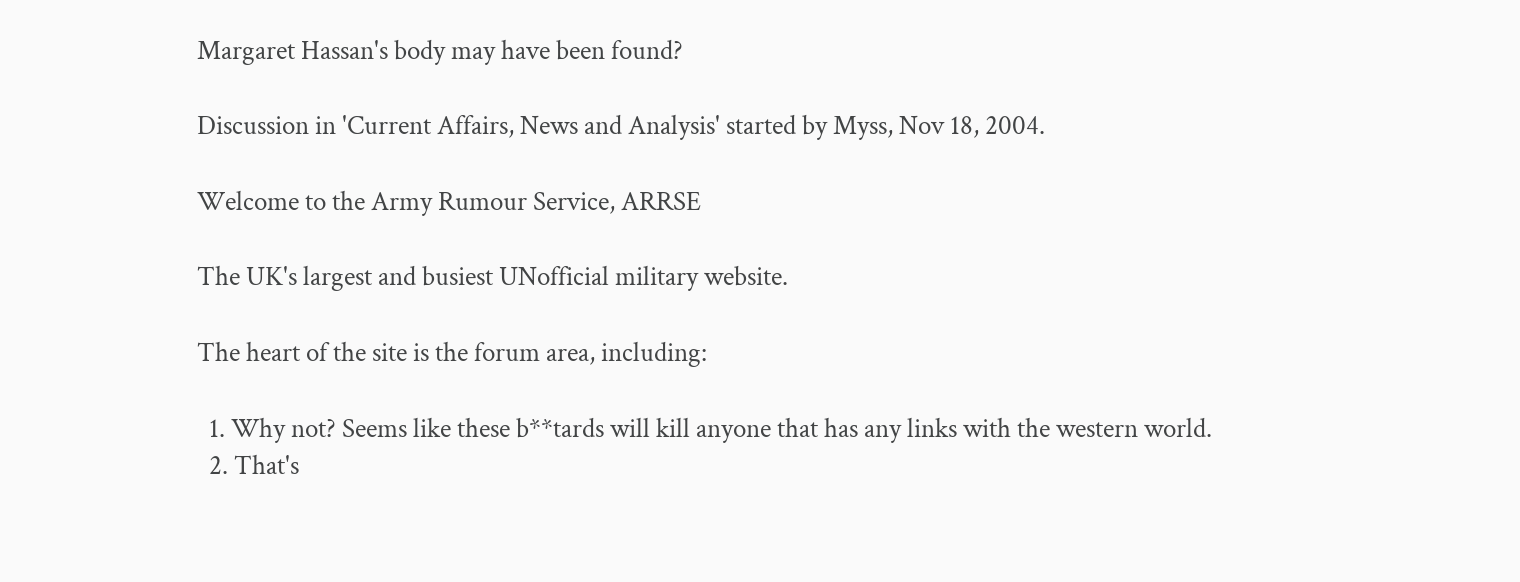Margaret Hassan's body may have been found?

Discussion in 'Current Affairs, News and Analysis' started by Myss, Nov 18, 2004.

Welcome to the Army Rumour Service, ARRSE

The UK's largest and busiest UNofficial military website.

The heart of the site is the forum area, including:

  1. Why not? Seems like these b**tards will kill anyone that has any links with the western world.
  2. That's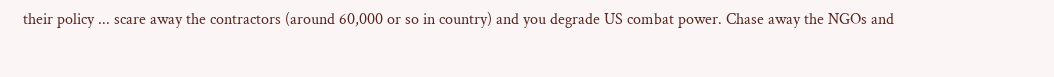their policy ... scare away the contractors (around 60,000 or so in country) and you degrade US combat power. Chase away the NGOs and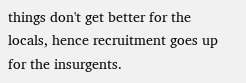things don't get better for the locals, hence recruitment goes up for the insurgents.